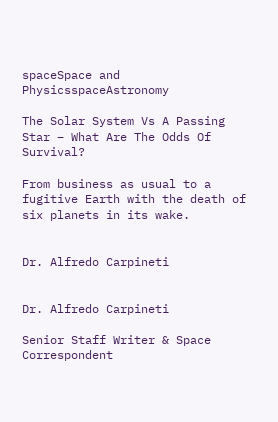spaceSpace and PhysicsspaceAstronomy

The Solar System Vs A Passing Star – What Are The Odds Of Survival?

From business as usual to a fugitive Earth with the death of six planets in its wake.


Dr. Alfredo Carpineti


Dr. Alfredo Carpineti

Senior Staff Writer & Space Correspondent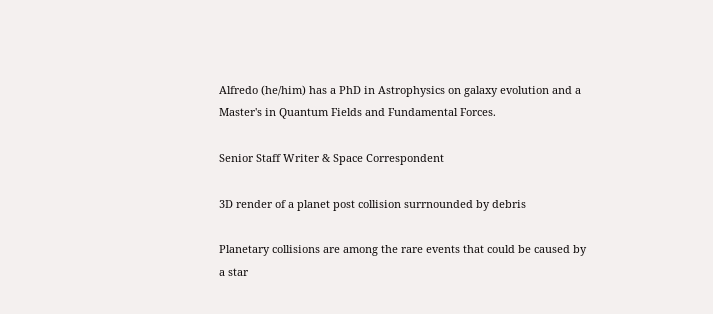Alfredo (he/him) has a PhD in Astrophysics on galaxy evolution and a Master's in Quantum Fields and Fundamental Forces.

Senior Staff Writer & Space Correspondent

3D render of a planet post collision surrnounded by debris

Planetary collisions are among the rare events that could be caused by a star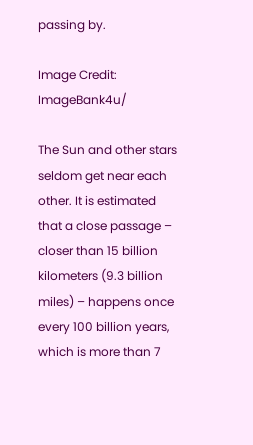passing by.

Image Credit: ImageBank4u/

The Sun and other stars seldom get near each other. It is estimated that a close passage – closer than 15 billion kilometers (9.3 billion miles) – happens once every 100 billion years, which is more than 7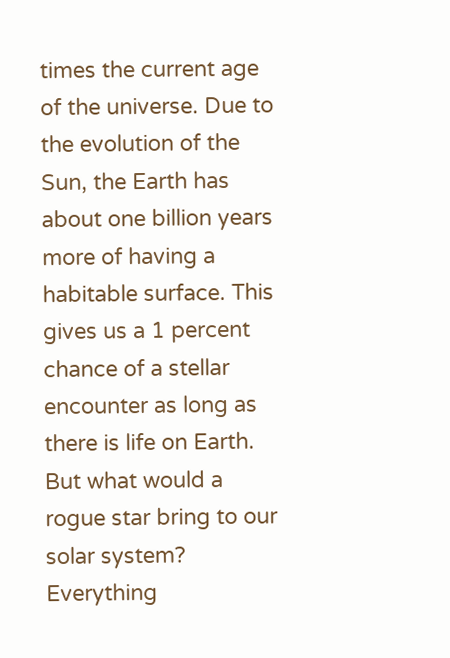times the current age of the universe. Due to the evolution of the Sun, the Earth has about one billion years more of having a habitable surface. This gives us a 1 percent chance of a stellar encounter as long as there is life on Earth. But what would a rogue star bring to our solar system? Everything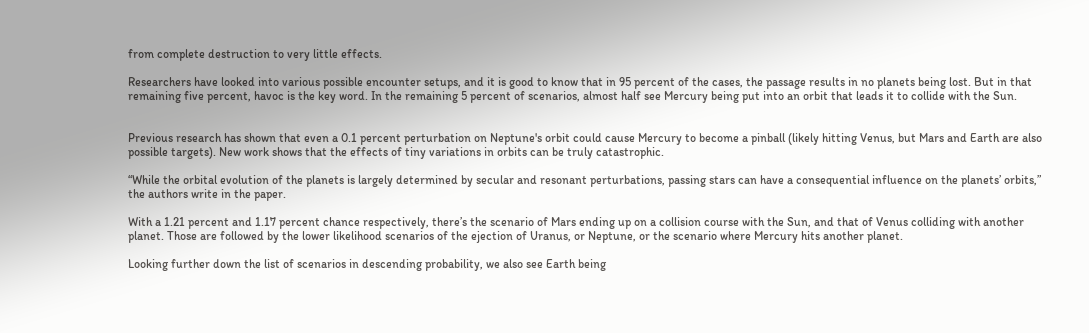from complete destruction to very little effects.

Researchers have looked into various possible encounter setups, and it is good to know that in 95 percent of the cases, the passage results in no planets being lost. But in that remaining five percent, havoc is the key word. In the remaining 5 percent of scenarios, almost half see Mercury being put into an orbit that leads it to collide with the Sun.


Previous research has shown that even a 0.1 percent perturbation on Neptune's orbit could cause Mercury to become a pinball (likely hitting Venus, but Mars and Earth are also possible targets). New work shows that the effects of tiny variations in orbits can be truly catastrophic.

“While the orbital evolution of the planets is largely determined by secular and resonant perturbations, passing stars can have a consequential influence on the planets’ orbits,” the authors write in the paper.

With a 1.21 percent and 1.17 percent chance respectively, there’s the scenario of Mars ending up on a collision course with the Sun, and that of Venus colliding with another planet. Those are followed by the lower likelihood scenarios of the ejection of Uranus, or Neptune, or the scenario where Mercury hits another planet.

Looking further down the list of scenarios in descending probability, we also see Earth being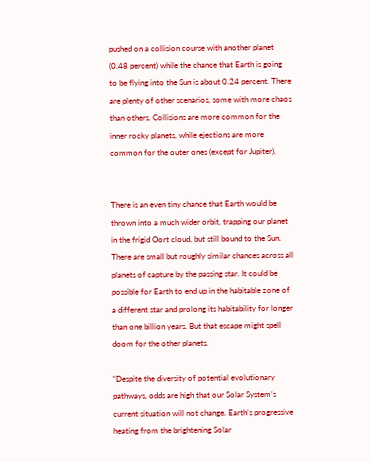pushed on a collision course with another planet (0.48 percent) while the chance that Earth is going to be flying into the Sun is about 0.24 percent. There are plenty of other scenarios, some with more chaos than others. Collisions are more common for the inner rocky planets, while ejections are more common for the outer ones (except for Jupiter).


There is an even tiny chance that Earth would be thrown into a much wider orbit, trapping our planet in the frigid Oort cloud, but still bound to the Sun. There are small but roughly similar chances across all planets of capture by the passing star. It could be possible for Earth to end up in the habitable zone of a different star and prolong its habitability for longer than one billion years. But that escape might spell doom for the other planets.

“Despite the diversity of potential evolutionary pathways, odds are high that our Solar System’s current situation will not change. Earth’s progressive heating from the brightening Solar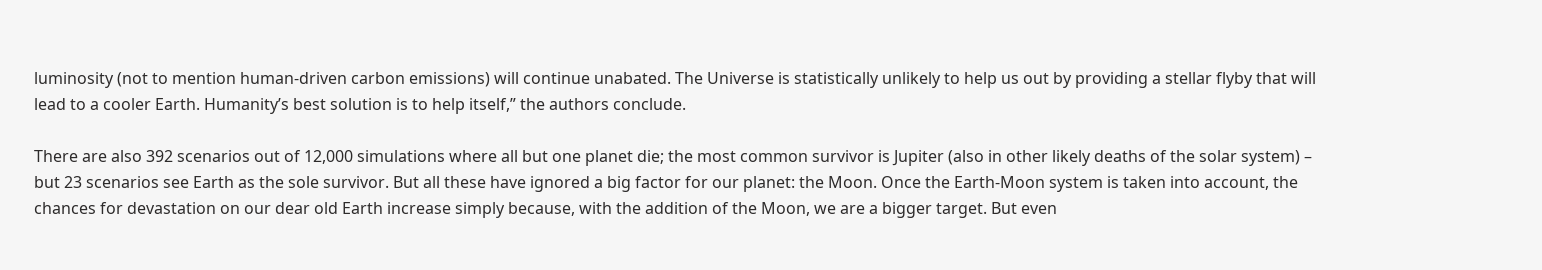luminosity (not to mention human-driven carbon emissions) will continue unabated. The Universe is statistically unlikely to help us out by providing a stellar flyby that will lead to a cooler Earth. Humanity’s best solution is to help itself,” the authors conclude.

There are also 392 scenarios out of 12,000 simulations where all but one planet die; the most common survivor is Jupiter (also in other likely deaths of the solar system) – but 23 scenarios see Earth as the sole survivor. But all these have ignored a big factor for our planet: the Moon. Once the Earth-Moon system is taken into account, the chances for devastation on our dear old Earth increase simply because, with the addition of the Moon, we are a bigger target. But even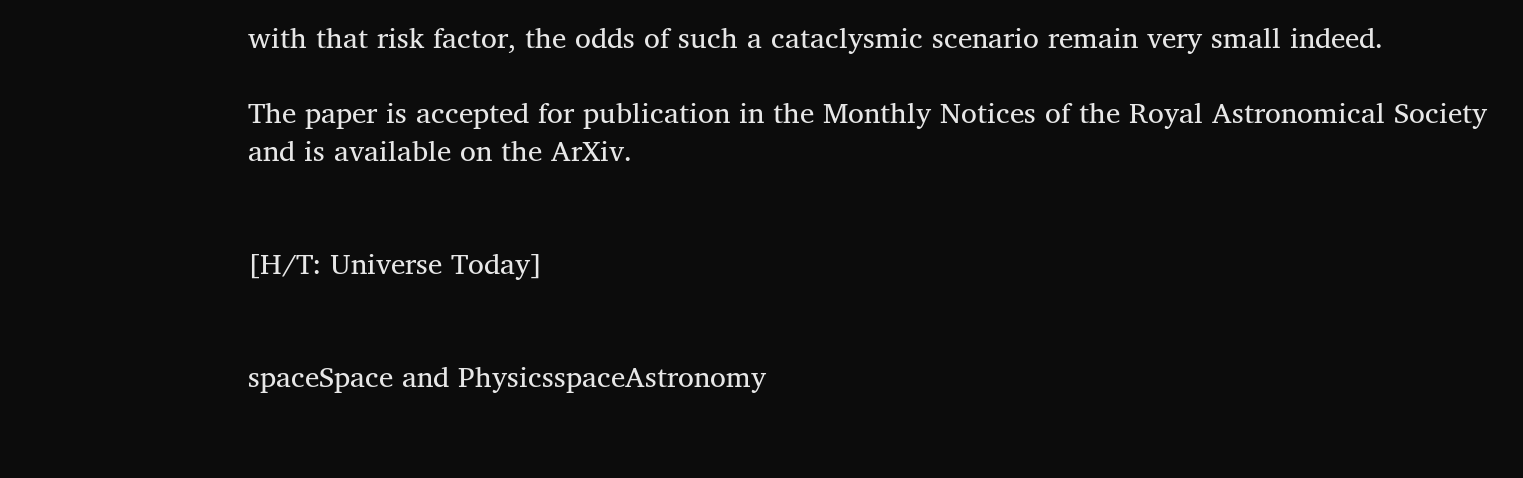with that risk factor, the odds of such a cataclysmic scenario remain very small indeed.

The paper is accepted for publication in the Monthly Notices of the Royal Astronomical Society and is available on the ArXiv.


[H/T: Universe Today]


spaceSpace and PhysicsspaceAstronomy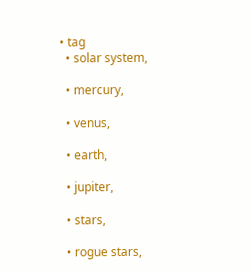• tag
  • solar system,

  • mercury,

  • venus,

  • earth,

  • jupiter,

  • stars,

  • rogue stars,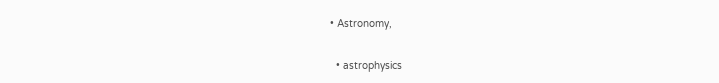• Astronomy,

  • astrophysics